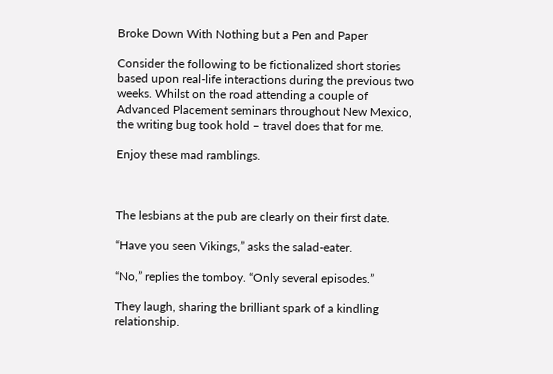Broke Down With Nothing but a Pen and Paper

Consider the following to be fictionalized short stories based upon real-life interactions during the previous two weeks. Whilst on the road attending a couple of Advanced Placement seminars throughout New Mexico, the writing bug took hold – travel does that for me.

Enjoy these mad ramblings.



The lesbians at the pub are clearly on their first date.

“Have you seen Vikings,” asks the salad-eater.

“No,” replies the tomboy. “Only several episodes.”

They laugh, sharing the brilliant spark of a kindling relationship.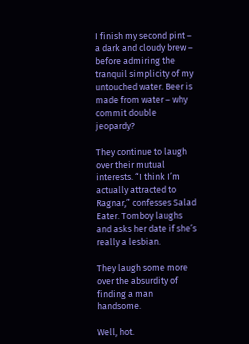I finish my second pint – a dark and cloudy brew – before admiring the tranquil simplicity of my untouched water. Beer is made from water – why commit double jeopardy?

They continue to laugh over their mutual interests. “I think I’m actually attracted to Ragnar,” confesses Salad Eater. Tomboy laughs and asks her date if she’s really a lesbian.

They laugh some more over the absurdity of finding a man handsome.

Well, hot.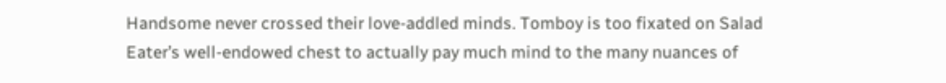Handsome never crossed their love-addled minds. Tomboy is too fixated on Salad Eater’s well-endowed chest to actually pay much mind to the many nuances of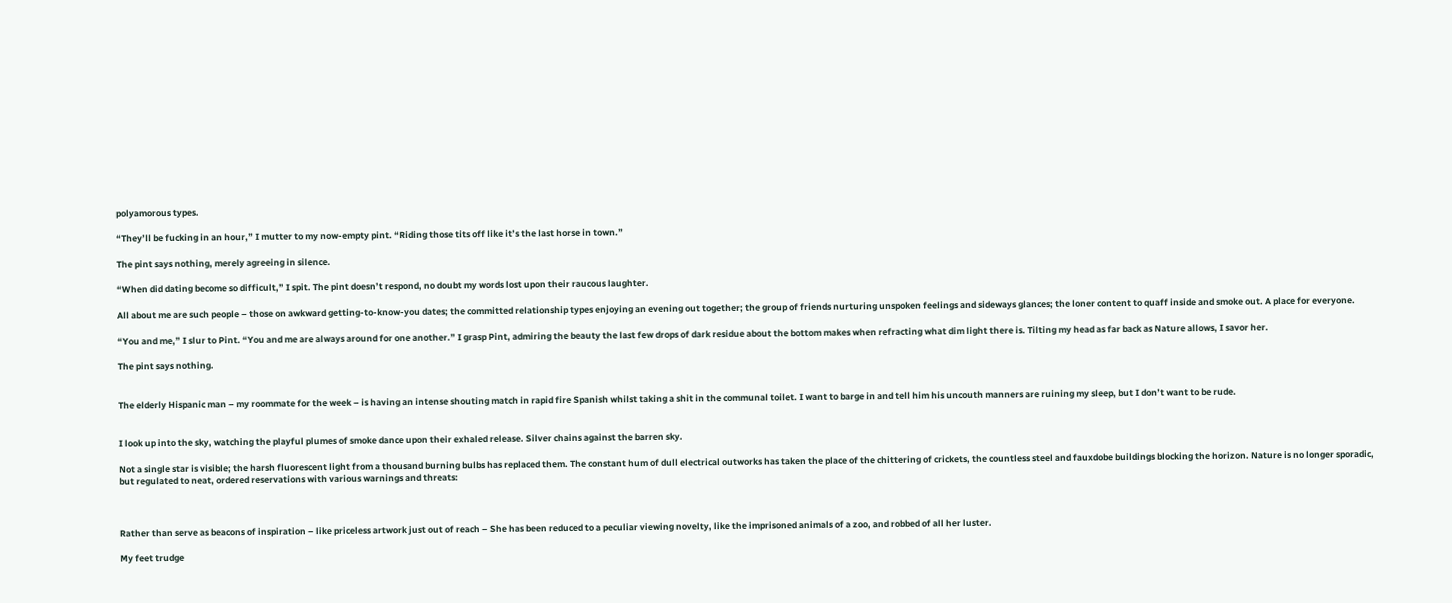polyamorous types.

“They’ll be fucking in an hour,” I mutter to my now-empty pint. “Riding those tits off like it’s the last horse in town.”

The pint says nothing, merely agreeing in silence.

“When did dating become so difficult,” I spit. The pint doesn’t respond, no doubt my words lost upon their raucous laughter.

All about me are such people – those on awkward getting-to-know-you dates; the committed relationship types enjoying an evening out together; the group of friends nurturing unspoken feelings and sideways glances; the loner content to quaff inside and smoke out. A place for everyone.

“You and me,” I slur to Pint. “You and me are always around for one another.” I grasp Pint, admiring the beauty the last few drops of dark residue about the bottom makes when refracting what dim light there is. Tilting my head as far back as Nature allows, I savor her.

The pint says nothing.


The elderly Hispanic man – my roommate for the week – is having an intense shouting match in rapid fire Spanish whilst taking a shit in the communal toilet. I want to barge in and tell him his uncouth manners are ruining my sleep, but I don’t want to be rude.


I look up into the sky, watching the playful plumes of smoke dance upon their exhaled release. Silver chains against the barren sky.

Not a single star is visible; the harsh fluorescent light from a thousand burning bulbs has replaced them. The constant hum of dull electrical outworks has taken the place of the chittering of crickets, the countless steel and fauxdobe buildings blocking the horizon. Nature is no longer sporadic, but regulated to neat, ordered reservations with various warnings and threats:



Rather than serve as beacons of inspiration – like priceless artwork just out of reach – She has been reduced to a peculiar viewing novelty, like the imprisoned animals of a zoo, and robbed of all her luster.

My feet trudge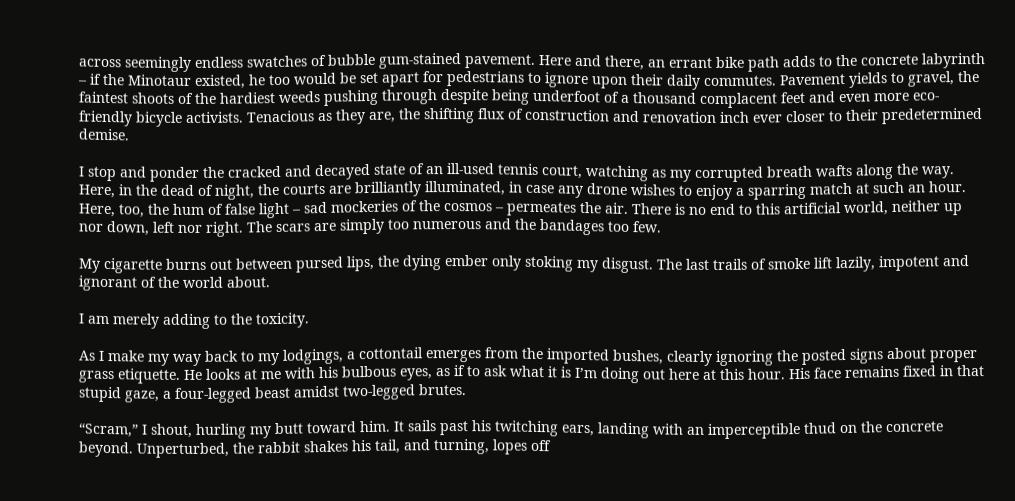across seemingly endless swatches of bubble gum-stained pavement. Here and there, an errant bike path adds to the concrete labyrinth – if the Minotaur existed, he too would be set apart for pedestrians to ignore upon their daily commutes. Pavement yields to gravel, the faintest shoots of the hardiest weeds pushing through despite being underfoot of a thousand complacent feet and even more eco-friendly bicycle activists. Tenacious as they are, the shifting flux of construction and renovation inch ever closer to their predetermined demise.

I stop and ponder the cracked and decayed state of an ill-used tennis court, watching as my corrupted breath wafts along the way. Here, in the dead of night, the courts are brilliantly illuminated, in case any drone wishes to enjoy a sparring match at such an hour. Here, too, the hum of false light – sad mockeries of the cosmos – permeates the air. There is no end to this artificial world, neither up nor down, left nor right. The scars are simply too numerous and the bandages too few.

My cigarette burns out between pursed lips, the dying ember only stoking my disgust. The last trails of smoke lift lazily, impotent and ignorant of the world about.

I am merely adding to the toxicity.

As I make my way back to my lodgings, a cottontail emerges from the imported bushes, clearly ignoring the posted signs about proper grass etiquette. He looks at me with his bulbous eyes, as if to ask what it is I’m doing out here at this hour. His face remains fixed in that stupid gaze, a four-legged beast amidst two-legged brutes.

“Scram,” I shout, hurling my butt toward him. It sails past his twitching ears, landing with an imperceptible thud on the concrete beyond. Unperturbed, the rabbit shakes his tail, and turning, lopes off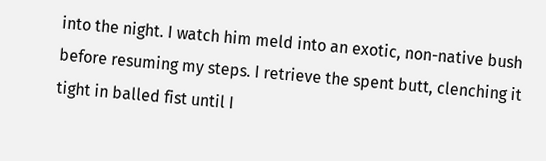into the night. I watch him meld into an exotic, non-native bush before resuming my steps. I retrieve the spent butt, clenching it tight in balled fist until I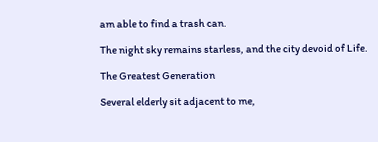am able to find a trash can.

The night sky remains starless, and the city devoid of Life.

The Greatest Generation

Several elderly sit adjacent to me,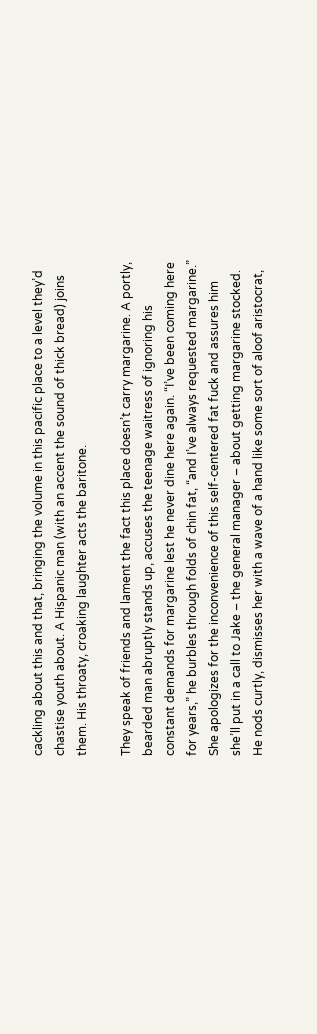cackling about this and that, bringing the volume in this pacific place to a level they’d chastise youth about. A Hispanic man (with an accent the sound of thick bread) joins them. His throaty, croaking laughter acts the baritone.

They speak of friends and lament the fact this place doesn’t carry margarine. A portly, bearded man abruptly stands up, accuses the teenage waitress of ignoring his constant demands for margarine lest he never dine here again. “I’ve been coming here for years,” he burbles through folds of chin fat, “and I’ve always requested margarine.” She apologizes for the inconvenience of this self-centered fat fuck and assures him she’ll put in a call to Jake – the general manager – about getting margarine stocked. He nods curtly, dismisses her with a wave of a hand like some sort of aloof aristocrat,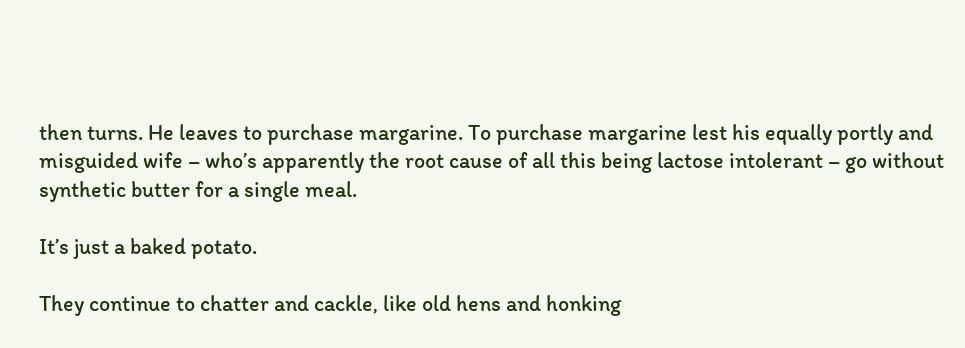then turns. He leaves to purchase margarine. To purchase margarine lest his equally portly and misguided wife – who’s apparently the root cause of all this being lactose intolerant – go without synthetic butter for a single meal.

It’s just a baked potato.

They continue to chatter and cackle, like old hens and honking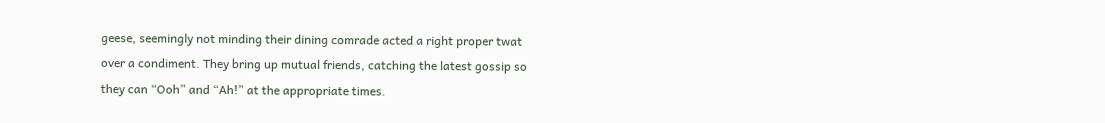geese, seemingly not minding their dining comrade acted a right proper twat over a condiment. They bring up mutual friends, catching the latest gossip so they can “Ooh” and “Ah!” at the appropriate times.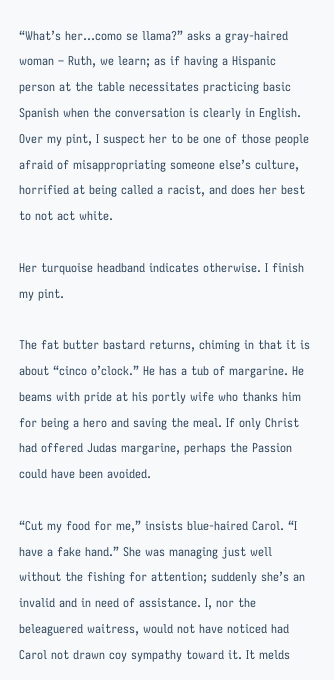“What’s her…como se llama?” asks a gray-haired woman – Ruth, we learn; as if having a Hispanic person at the table necessitates practicing basic Spanish when the conversation is clearly in English. Over my pint, I suspect her to be one of those people afraid of misappropriating someone else’s culture, horrified at being called a racist, and does her best to not act white.

Her turquoise headband indicates otherwise. I finish my pint.

The fat butter bastard returns, chiming in that it is about “cinco o’clock.” He has a tub of margarine. He beams with pride at his portly wife who thanks him for being a hero and saving the meal. If only Christ had offered Judas margarine, perhaps the Passion could have been avoided.

“Cut my food for me,” insists blue-haired Carol. “I have a fake hand.” She was managing just well without the fishing for attention; suddenly she’s an invalid and in need of assistance. I, nor the beleaguered waitress, would not have noticed had Carol not drawn coy sympathy toward it. It melds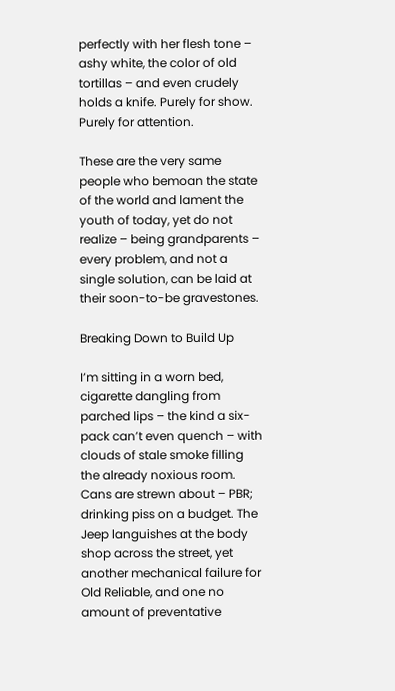perfectly with her flesh tone – ashy white, the color of old tortillas – and even crudely holds a knife. Purely for show. Purely for attention.

These are the very same people who bemoan the state of the world and lament the youth of today, yet do not realize – being grandparents – every problem, and not a single solution, can be laid at their soon-to-be gravestones.

Breaking Down to Build Up

I’m sitting in a worn bed, cigarette dangling from parched lips – the kind a six-pack can’t even quench – with clouds of stale smoke filling the already noxious room. Cans are strewn about – PBR; drinking piss on a budget. The Jeep languishes at the body shop across the street, yet another mechanical failure for Old Reliable, and one no amount of preventative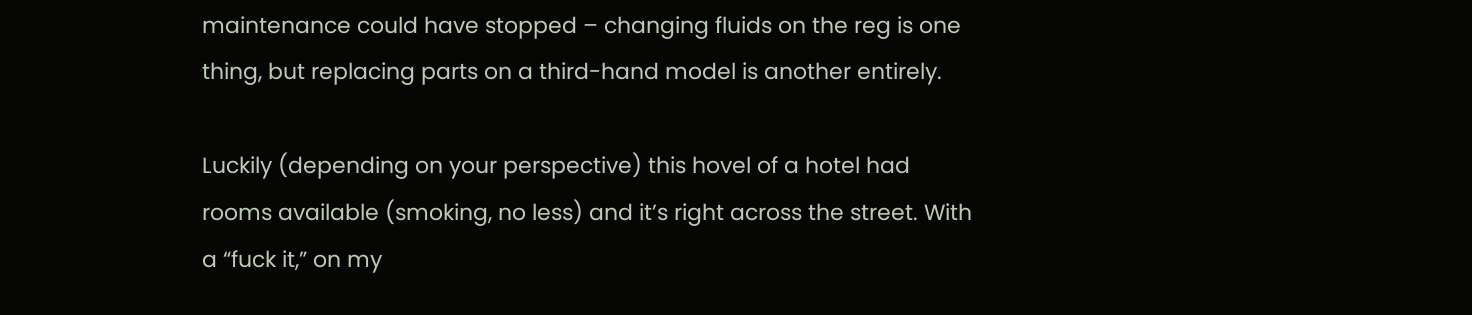maintenance could have stopped – changing fluids on the reg is one thing, but replacing parts on a third-hand model is another entirely.

Luckily (depending on your perspective) this hovel of a hotel had rooms available (smoking, no less) and it’s right across the street. With a “fuck it,” on my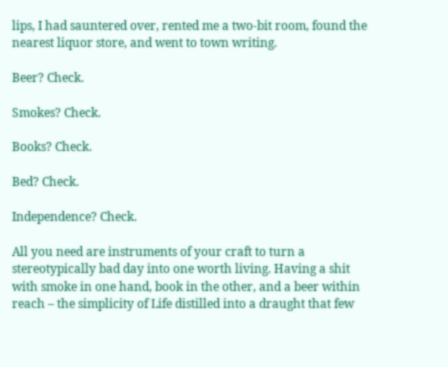lips, I had sauntered over, rented me a two-bit room, found the nearest liquor store, and went to town writing.

Beer? Check.

Smokes? Check.

Books? Check.

Bed? Check.

Independence? Check.

All you need are instruments of your craft to turn a stereotypically bad day into one worth living. Having a shit with smoke in one hand, book in the other, and a beer within reach – the simplicity of Life distilled into a draught that few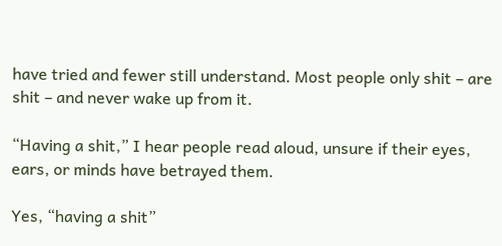have tried and fewer still understand. Most people only shit – are shit – and never wake up from it.

“Having a shit,” I hear people read aloud, unsure if their eyes, ears, or minds have betrayed them.

Yes, “having a shit”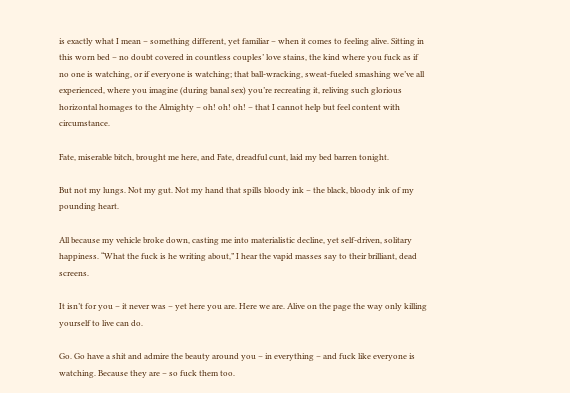is exactly what I mean – something different, yet familiar – when it comes to feeling alive. Sitting in this worn bed – no doubt covered in countless couples’ love stains, the kind where you fuck as if no one is watching, or if everyone is watching; that ball-wracking, sweat-fueled smashing we’ve all experienced, where you imagine (during banal sex) you’re recreating it, reliving such glorious horizontal homages to the Almighty – oh! oh! oh! – that I cannot help but feel content with circumstance.

Fate, miserable bitch, brought me here, and Fate, dreadful cunt, laid my bed barren tonight.

But not my lungs. Not my gut. Not my hand that spills bloody ink – the black, bloody ink of my pounding heart.

All because my vehicle broke down, casting me into materialistic decline, yet self-driven, solitary happiness. “What the fuck is he writing about,” I hear the vapid masses say to their brilliant, dead screens.

It isn’t for you – it never was – yet here you are. Here we are. Alive on the page the way only killing yourself to live can do.

Go. Go have a shit and admire the beauty around you – in everything – and fuck like everyone is watching. Because they are – so fuck them too.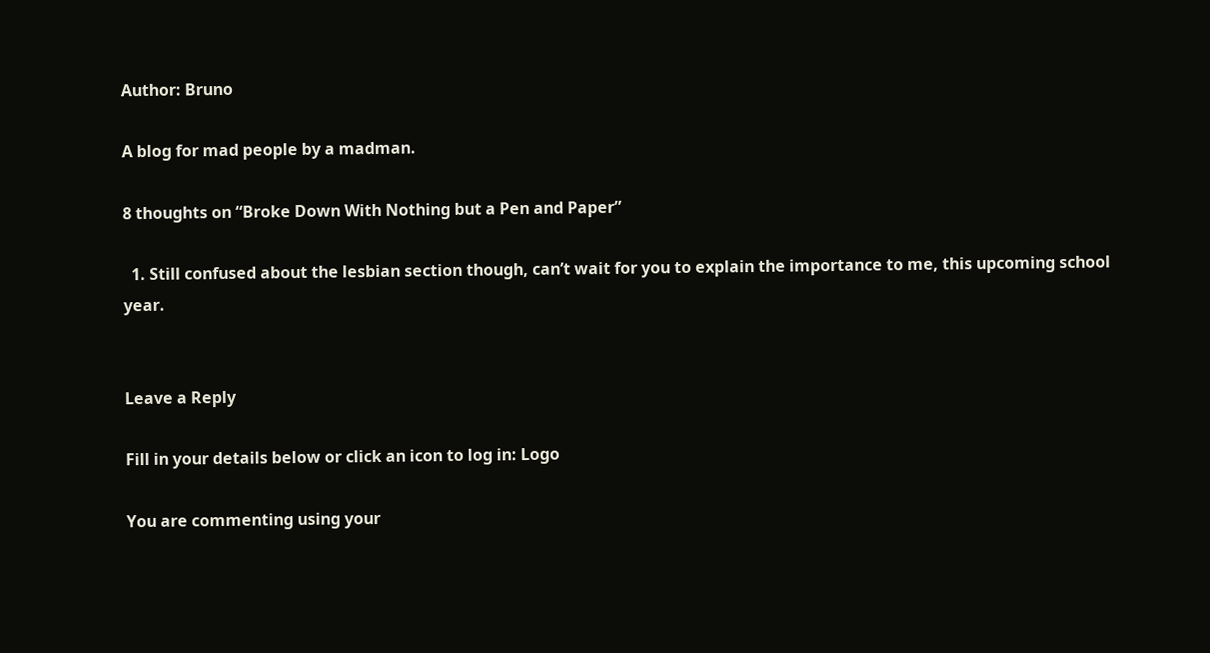Author: Bruno

A blog for mad people by a madman.

8 thoughts on “Broke Down With Nothing but a Pen and Paper”

  1. Still confused about the lesbian section though, can’t wait for you to explain the importance to me, this upcoming school year.


Leave a Reply

Fill in your details below or click an icon to log in: Logo

You are commenting using your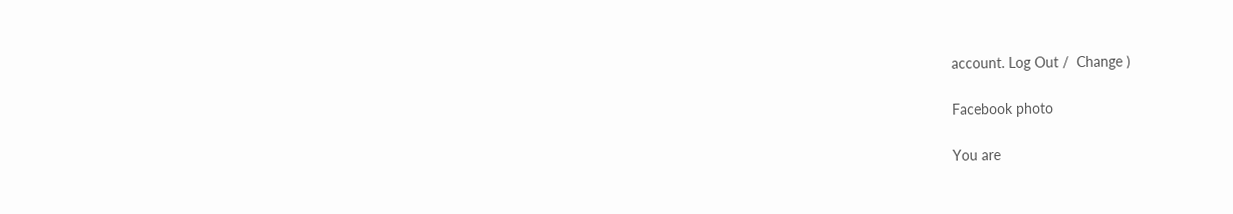account. Log Out /  Change )

Facebook photo

You are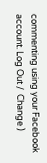commenting using your Facebook account. Log Out /  Change )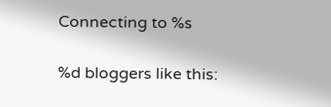Connecting to %s

%d bloggers like this: